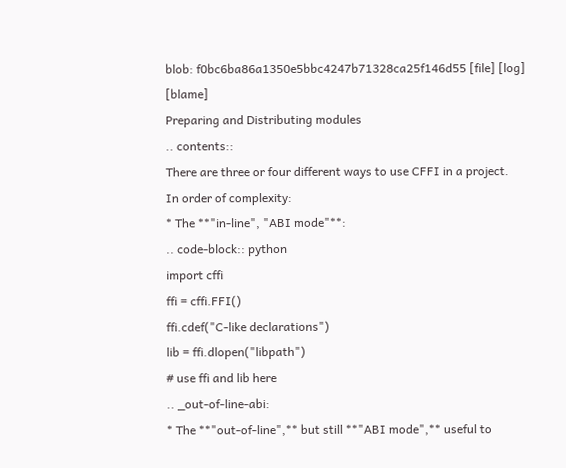blob: f0bc6ba86a1350e5bbc4247b71328ca25f146d55 [file] [log] [blame]
Preparing and Distributing modules
.. contents::
There are three or four different ways to use CFFI in a project.
In order of complexity:
* The **"in-line", "ABI mode"**:
.. code-block:: python
import cffi
ffi = cffi.FFI()
ffi.cdef("C-like declarations")
lib = ffi.dlopen("libpath")
# use ffi and lib here
.. _out-of-line-abi:
* The **"out-of-line",** but still **"ABI mode",** useful to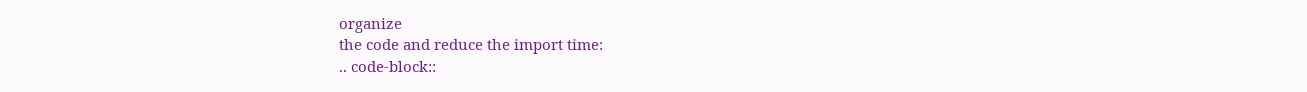organize
the code and reduce the import time:
.. code-block::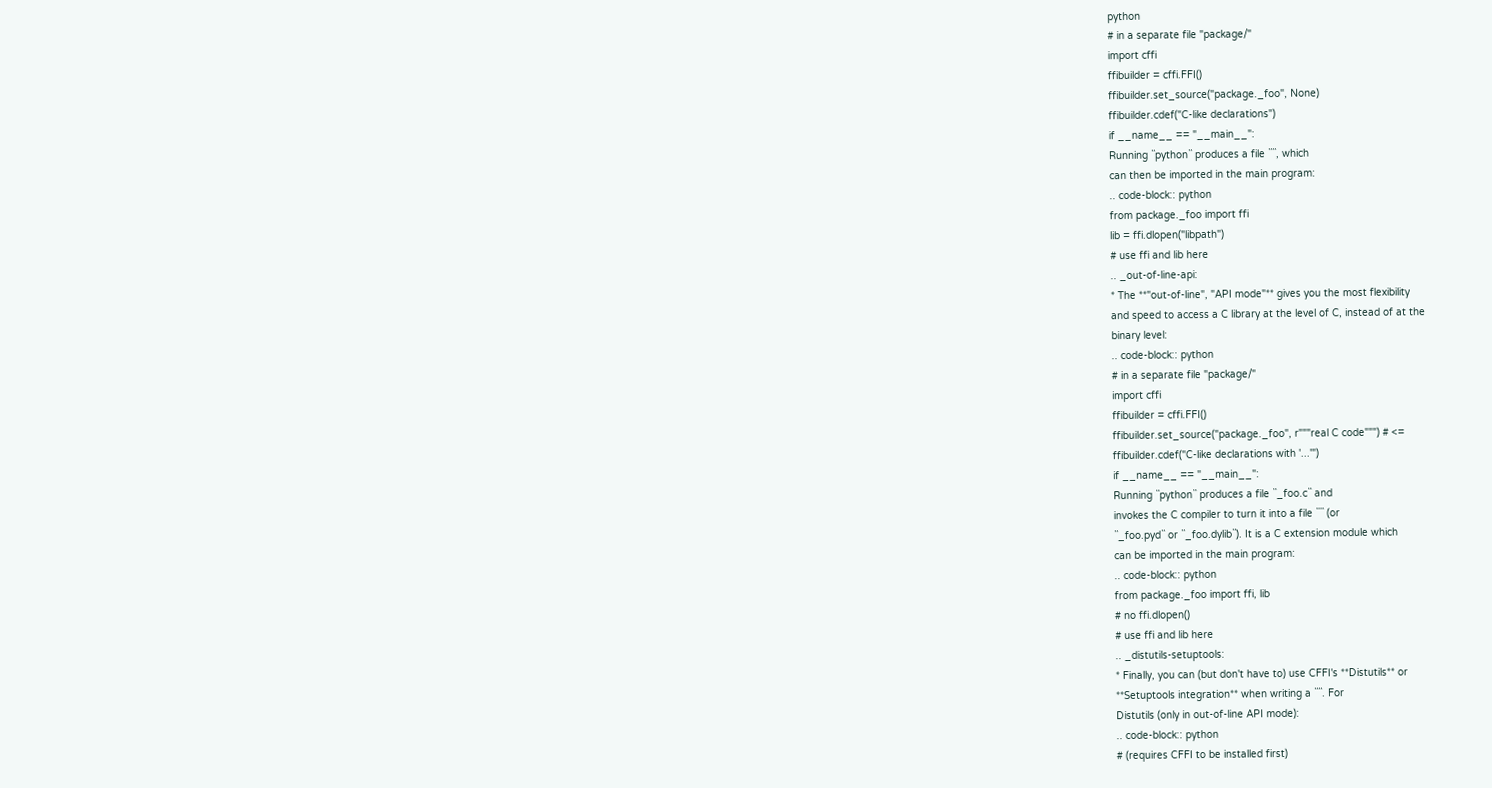python
# in a separate file "package/"
import cffi
ffibuilder = cffi.FFI()
ffibuilder.set_source("package._foo", None)
ffibuilder.cdef("C-like declarations")
if __name__ == "__main__":
Running ``python`` produces a file ````, which
can then be imported in the main program:
.. code-block:: python
from package._foo import ffi
lib = ffi.dlopen("libpath")
# use ffi and lib here
.. _out-of-line-api:
* The **"out-of-line", "API mode"** gives you the most flexibility
and speed to access a C library at the level of C, instead of at the
binary level:
.. code-block:: python
# in a separate file "package/"
import cffi
ffibuilder = cffi.FFI()
ffibuilder.set_source("package._foo", r"""real C code""") # <=
ffibuilder.cdef("C-like declarations with '...'")
if __name__ == "__main__":
Running ``python`` produces a file ``_foo.c`` and
invokes the C compiler to turn it into a file ```` (or
``_foo.pyd`` or ``_foo.dylib``). It is a C extension module which
can be imported in the main program:
.. code-block:: python
from package._foo import ffi, lib
# no ffi.dlopen()
# use ffi and lib here
.. _distutils-setuptools:
* Finally, you can (but don't have to) use CFFI's **Distutils** or
**Setuptools integration** when writing a ````. For
Distutils (only in out-of-line API mode):
.. code-block:: python
# (requires CFFI to be installed first)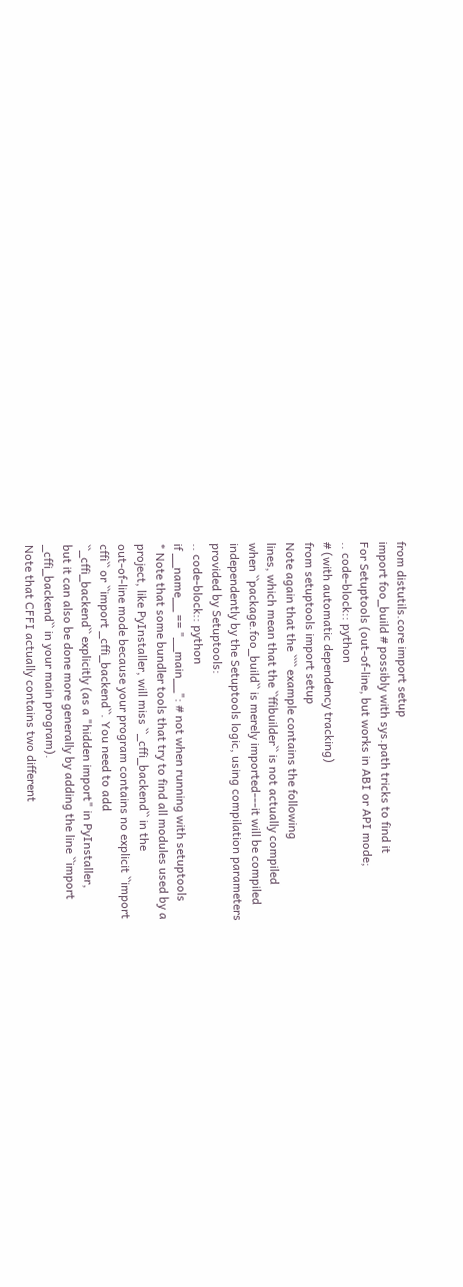from distutils.core import setup
import foo_build # possibly with sys.path tricks to find it
For Setuptools (out-of-line, but works in ABI or API mode;
.. code-block:: python
# (with automatic dependency tracking)
from setuptools import setup
Note again that the ```` example contains the following
lines, which mean that the ``ffibuilder`` is not actually compiled
when ``package.foo_build`` is merely imported---it will be compiled
independently by the Setuptools logic, using compilation parameters
provided by Setuptools:
.. code-block:: python
if __name__ == "__main__": # not when running with setuptools
* Note that some bundler tools that try to find all modules used by a
project, like PyInstaller, will miss ``_cffi_backend`` in the
out-of-line mode because your program contains no explicit ``import
cffi`` or ``import _cffi_backend``. You need to add
``_cffi_backend`` explicitly (as a "hidden import" in PyInstaller,
but it can also be done more generally by adding the line ``import
_cffi_backend`` in your main program).
Note that CFFI actually contains two different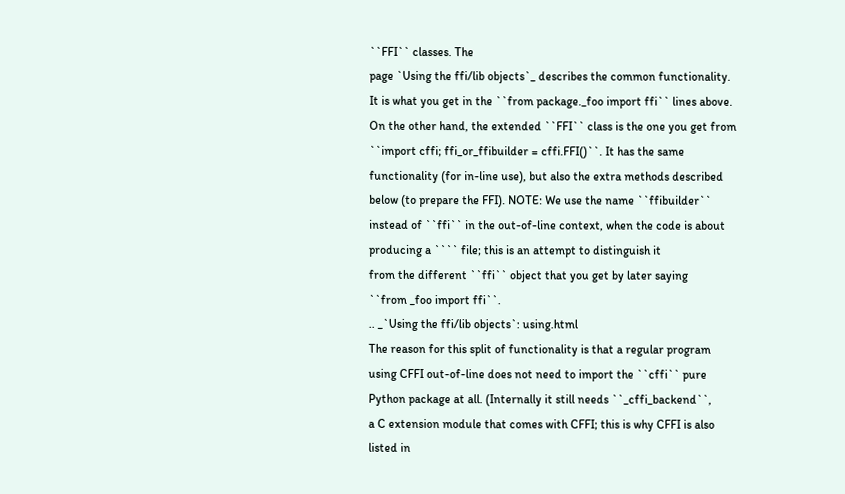``FFI`` classes. The
page `Using the ffi/lib objects`_ describes the common functionality.
It is what you get in the ``from package._foo import ffi`` lines above.
On the other hand, the extended ``FFI`` class is the one you get from
``import cffi; ffi_or_ffibuilder = cffi.FFI()``. It has the same
functionality (for in-line use), but also the extra methods described
below (to prepare the FFI). NOTE: We use the name ``ffibuilder``
instead of ``ffi`` in the out-of-line context, when the code is about
producing a ```` file; this is an attempt to distinguish it
from the different ``ffi`` object that you get by later saying
``from _foo import ffi``.
.. _`Using the ffi/lib objects`: using.html
The reason for this split of functionality is that a regular program
using CFFI out-of-line does not need to import the ``cffi`` pure
Python package at all. (Internally it still needs ``_cffi_backend``,
a C extension module that comes with CFFI; this is why CFFI is also
listed in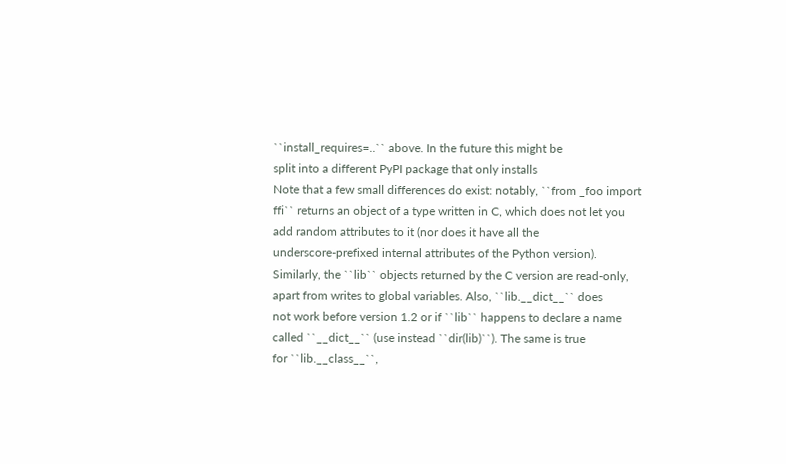``install_requires=..`` above. In the future this might be
split into a different PyPI package that only installs
Note that a few small differences do exist: notably, ``from _foo import
ffi`` returns an object of a type written in C, which does not let you
add random attributes to it (nor does it have all the
underscore-prefixed internal attributes of the Python version).
Similarly, the ``lib`` objects returned by the C version are read-only,
apart from writes to global variables. Also, ``lib.__dict__`` does
not work before version 1.2 or if ``lib`` happens to declare a name
called ``__dict__`` (use instead ``dir(lib)``). The same is true
for ``lib.__class__``,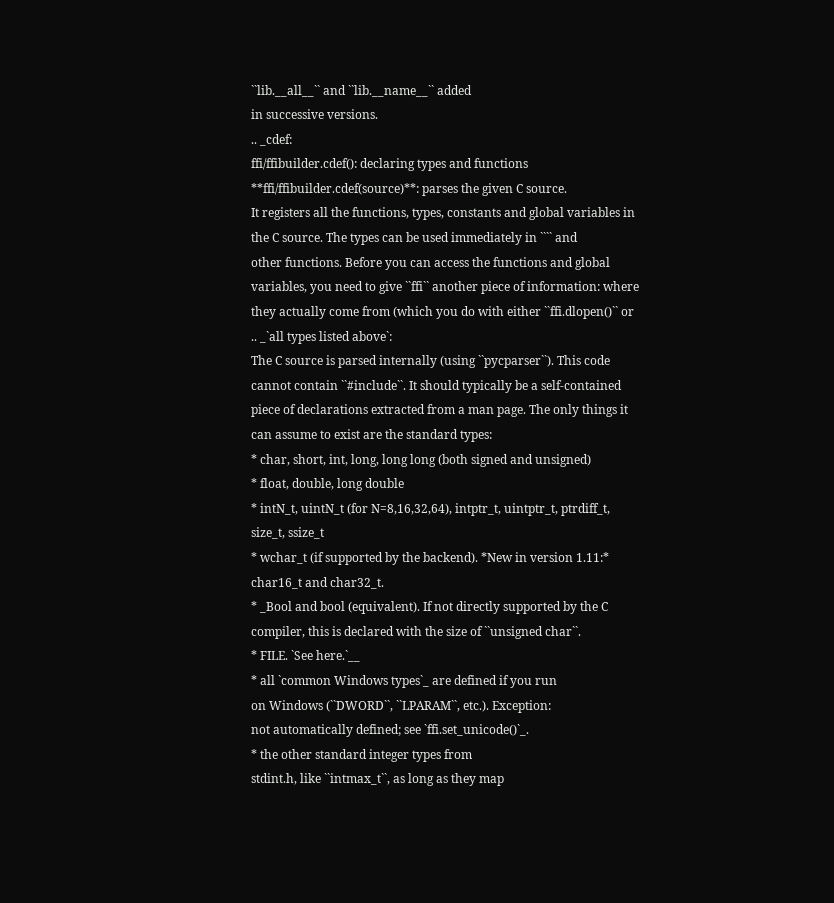``lib.__all__`` and ``lib.__name__`` added
in successive versions.
.. _cdef:
ffi/ffibuilder.cdef(): declaring types and functions
**ffi/ffibuilder.cdef(source)**: parses the given C source.
It registers all the functions, types, constants and global variables in
the C source. The types can be used immediately in ```` and
other functions. Before you can access the functions and global
variables, you need to give ``ffi`` another piece of information: where
they actually come from (which you do with either ``ffi.dlopen()`` or
.. _`all types listed above`:
The C source is parsed internally (using ``pycparser``). This code
cannot contain ``#include``. It should typically be a self-contained
piece of declarations extracted from a man page. The only things it
can assume to exist are the standard types:
* char, short, int, long, long long (both signed and unsigned)
* float, double, long double
* intN_t, uintN_t (for N=8,16,32,64), intptr_t, uintptr_t, ptrdiff_t,
size_t, ssize_t
* wchar_t (if supported by the backend). *New in version 1.11:*
char16_t and char32_t.
* _Bool and bool (equivalent). If not directly supported by the C
compiler, this is declared with the size of ``unsigned char``.
* FILE. `See here.`__
* all `common Windows types`_ are defined if you run
on Windows (``DWORD``, ``LPARAM``, etc.). Exception:
not automatically defined; see `ffi.set_unicode()`_.
* the other standard integer types from
stdint.h, like ``intmax_t``, as long as they map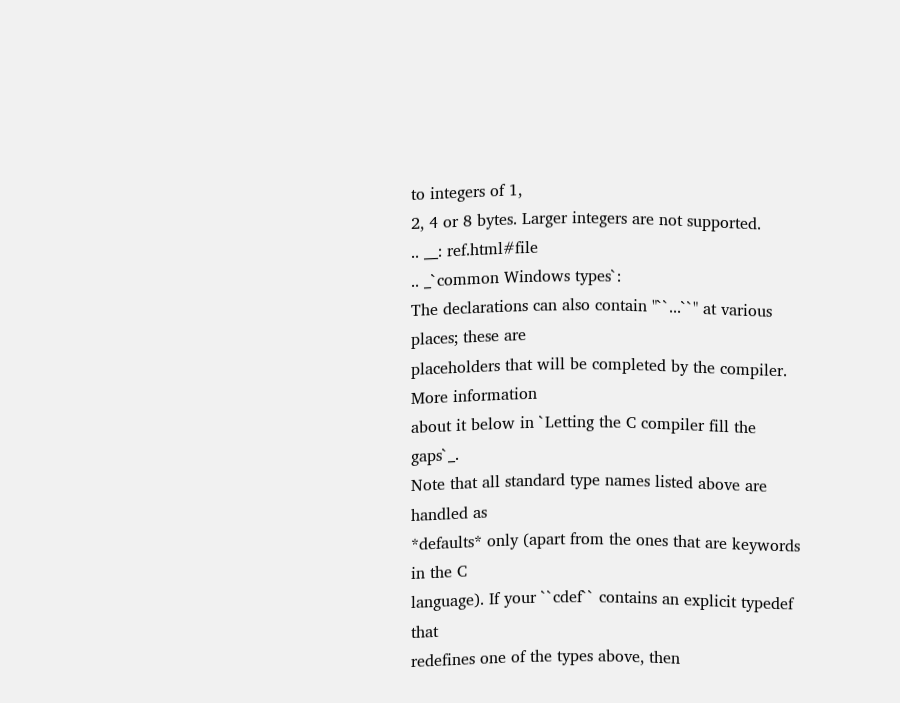to integers of 1,
2, 4 or 8 bytes. Larger integers are not supported.
.. __: ref.html#file
.. _`common Windows types`:
The declarations can also contain "``...``" at various places; these are
placeholders that will be completed by the compiler. More information
about it below in `Letting the C compiler fill the gaps`_.
Note that all standard type names listed above are handled as
*defaults* only (apart from the ones that are keywords in the C
language). If your ``cdef`` contains an explicit typedef that
redefines one of the types above, then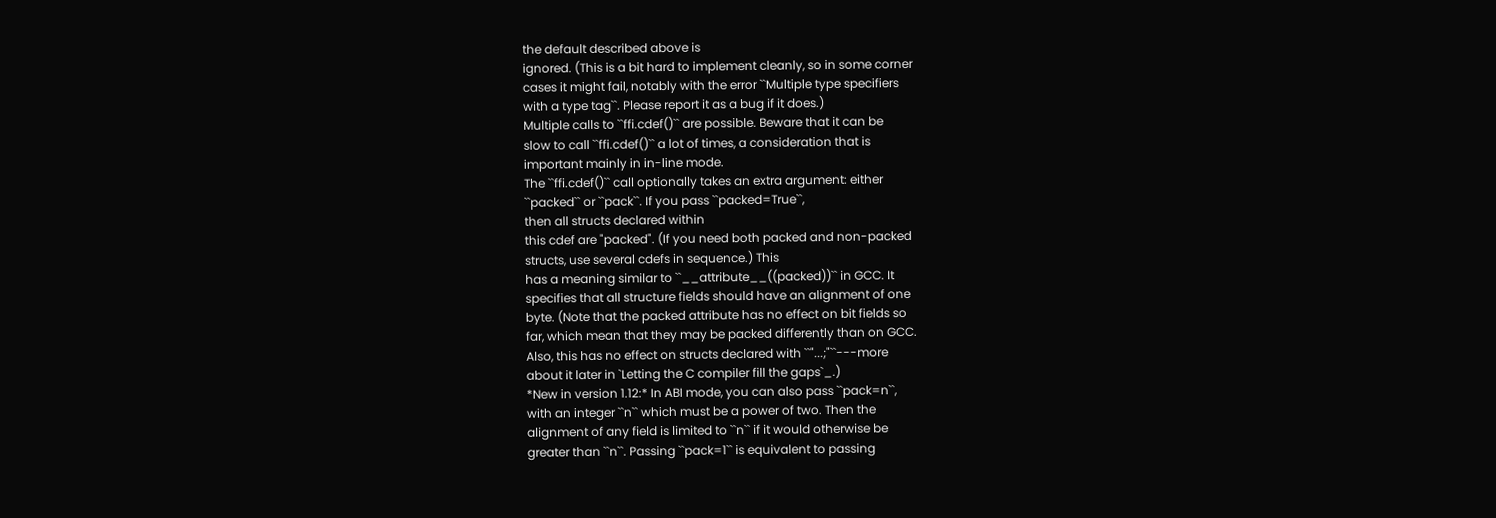the default described above is
ignored. (This is a bit hard to implement cleanly, so in some corner
cases it might fail, notably with the error ``Multiple type specifiers
with a type tag``. Please report it as a bug if it does.)
Multiple calls to ``ffi.cdef()`` are possible. Beware that it can be
slow to call ``ffi.cdef()`` a lot of times, a consideration that is
important mainly in in-line mode.
The ``ffi.cdef()`` call optionally takes an extra argument: either
``packed`` or ``pack``. If you pass ``packed=True``,
then all structs declared within
this cdef are "packed". (If you need both packed and non-packed
structs, use several cdefs in sequence.) This
has a meaning similar to ``__attribute__((packed))`` in GCC. It
specifies that all structure fields should have an alignment of one
byte. (Note that the packed attribute has no effect on bit fields so
far, which mean that they may be packed differently than on GCC.
Also, this has no effect on structs declared with ``"...;"``---more
about it later in `Letting the C compiler fill the gaps`_.)
*New in version 1.12:* In ABI mode, you can also pass ``pack=n``,
with an integer ``n`` which must be a power of two. Then the
alignment of any field is limited to ``n`` if it would otherwise be
greater than ``n``. Passing ``pack=1`` is equivalent to passing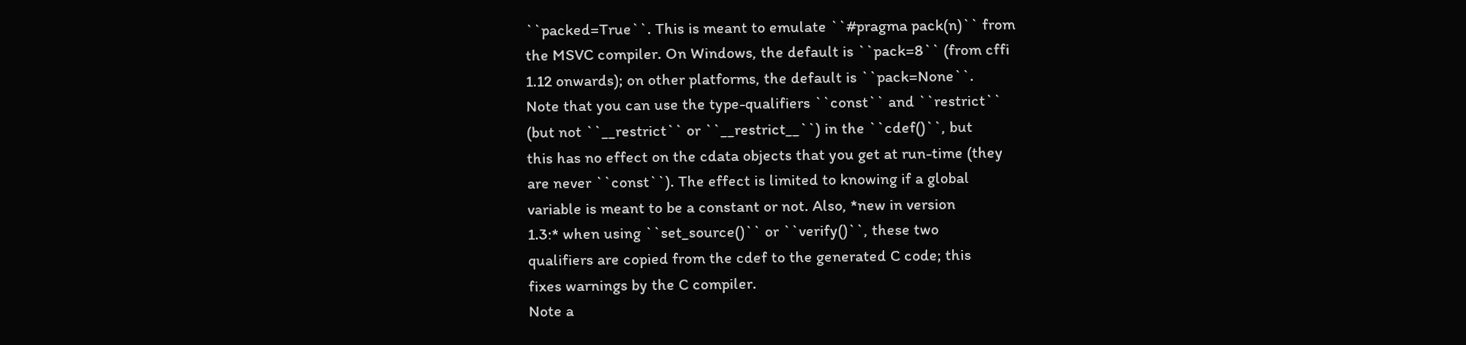``packed=True``. This is meant to emulate ``#pragma pack(n)`` from
the MSVC compiler. On Windows, the default is ``pack=8`` (from cffi
1.12 onwards); on other platforms, the default is ``pack=None``.
Note that you can use the type-qualifiers ``const`` and ``restrict``
(but not ``__restrict`` or ``__restrict__``) in the ``cdef()``, but
this has no effect on the cdata objects that you get at run-time (they
are never ``const``). The effect is limited to knowing if a global
variable is meant to be a constant or not. Also, *new in version
1.3:* when using ``set_source()`` or ``verify()``, these two
qualifiers are copied from the cdef to the generated C code; this
fixes warnings by the C compiler.
Note a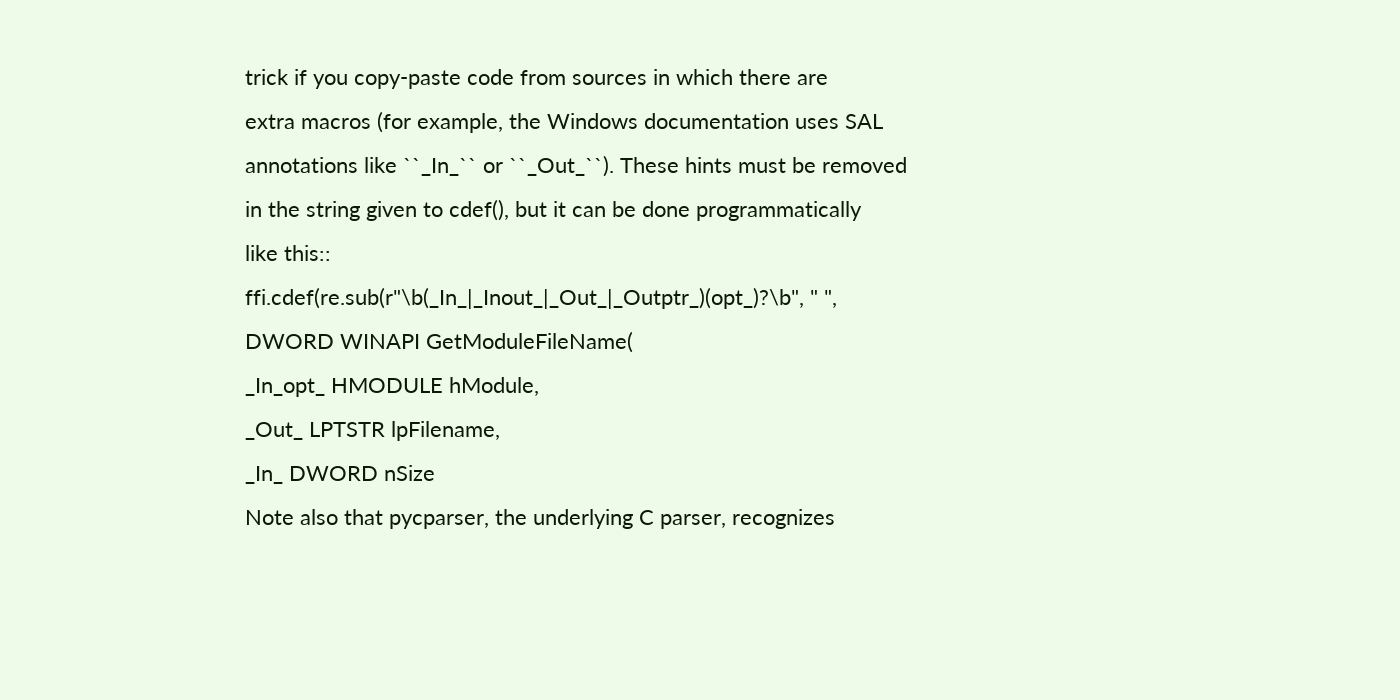trick if you copy-paste code from sources in which there are
extra macros (for example, the Windows documentation uses SAL
annotations like ``_In_`` or ``_Out_``). These hints must be removed
in the string given to cdef(), but it can be done programmatically
like this::
ffi.cdef(re.sub(r"\b(_In_|_Inout_|_Out_|_Outptr_)(opt_)?\b", " ",
DWORD WINAPI GetModuleFileName(
_In_opt_ HMODULE hModule,
_Out_ LPTSTR lpFilename,
_In_ DWORD nSize
Note also that pycparser, the underlying C parser, recognizes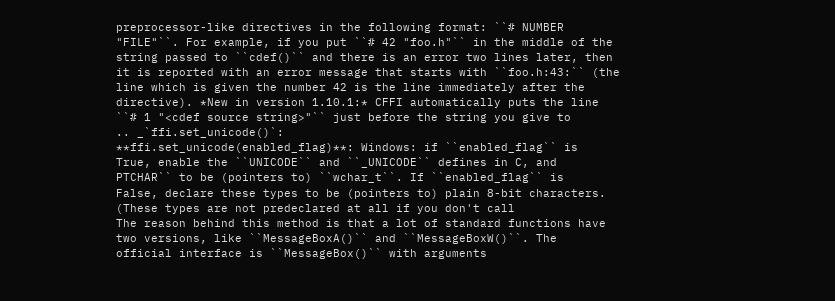preprocessor-like directives in the following format: ``# NUMBER
"FILE"``. For example, if you put ``# 42 "foo.h"`` in the middle of the
string passed to ``cdef()`` and there is an error two lines later, then
it is reported with an error message that starts with ``foo.h:43:`` (the
line which is given the number 42 is the line immediately after the
directive). *New in version 1.10.1:* CFFI automatically puts the line
``# 1 "<cdef source string>"`` just before the string you give to
.. _`ffi.set_unicode()`:
**ffi.set_unicode(enabled_flag)**: Windows: if ``enabled_flag`` is
True, enable the ``UNICODE`` and ``_UNICODE`` defines in C, and
PTCHAR`` to be (pointers to) ``wchar_t``. If ``enabled_flag`` is
False, declare these types to be (pointers to) plain 8-bit characters.
(These types are not predeclared at all if you don't call
The reason behind this method is that a lot of standard functions have
two versions, like ``MessageBoxA()`` and ``MessageBoxW()``. The
official interface is ``MessageBox()`` with arguments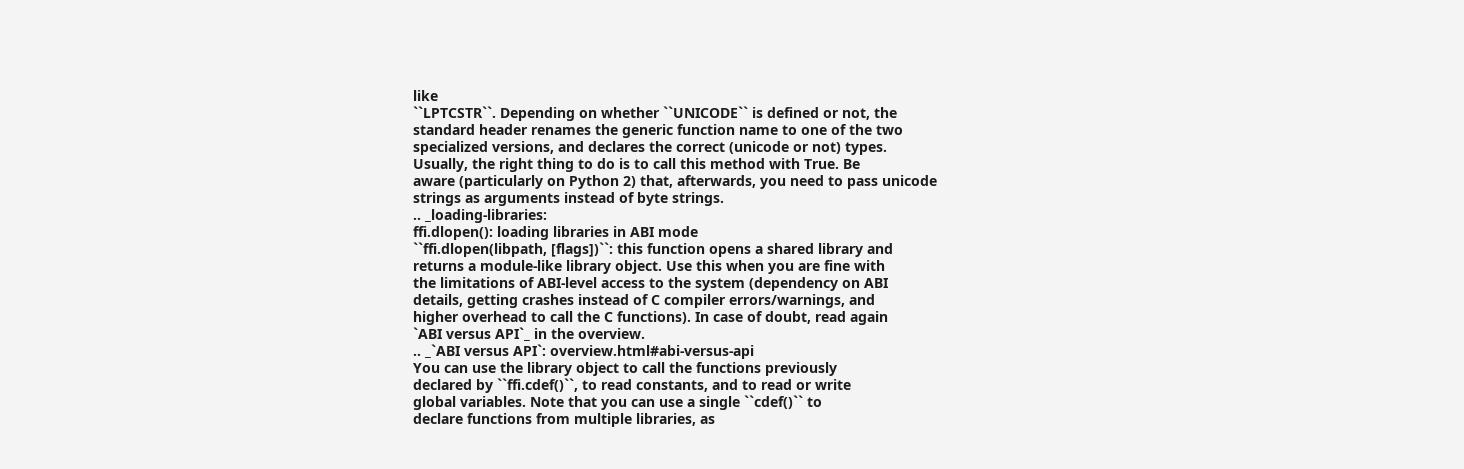like
``LPTCSTR``. Depending on whether ``UNICODE`` is defined or not, the
standard header renames the generic function name to one of the two
specialized versions, and declares the correct (unicode or not) types.
Usually, the right thing to do is to call this method with True. Be
aware (particularly on Python 2) that, afterwards, you need to pass unicode
strings as arguments instead of byte strings.
.. _loading-libraries:
ffi.dlopen(): loading libraries in ABI mode
``ffi.dlopen(libpath, [flags])``: this function opens a shared library and
returns a module-like library object. Use this when you are fine with
the limitations of ABI-level access to the system (dependency on ABI
details, getting crashes instead of C compiler errors/warnings, and
higher overhead to call the C functions). In case of doubt, read again
`ABI versus API`_ in the overview.
.. _`ABI versus API`: overview.html#abi-versus-api
You can use the library object to call the functions previously
declared by ``ffi.cdef()``, to read constants, and to read or write
global variables. Note that you can use a single ``cdef()`` to
declare functions from multiple libraries, as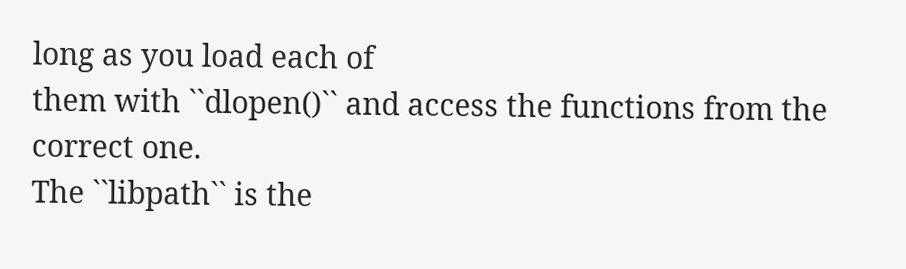long as you load each of
them with ``dlopen()`` and access the functions from the correct one.
The ``libpath`` is the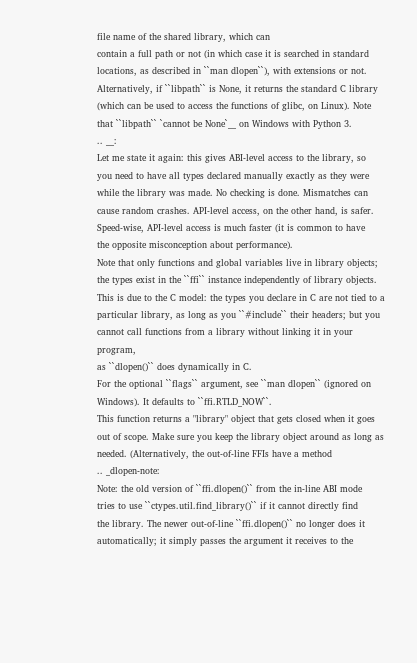file name of the shared library, which can
contain a full path or not (in which case it is searched in standard
locations, as described in ``man dlopen``), with extensions or not.
Alternatively, if ``libpath`` is None, it returns the standard C library
(which can be used to access the functions of glibc, on Linux). Note
that ``libpath`` `cannot be None`__ on Windows with Python 3.
.. __:
Let me state it again: this gives ABI-level access to the library, so
you need to have all types declared manually exactly as they were
while the library was made. No checking is done. Mismatches can
cause random crashes. API-level access, on the other hand, is safer.
Speed-wise, API-level access is much faster (it is common to have
the opposite misconception about performance).
Note that only functions and global variables live in library objects;
the types exist in the ``ffi`` instance independently of library objects.
This is due to the C model: the types you declare in C are not tied to a
particular library, as long as you ``#include`` their headers; but you
cannot call functions from a library without linking it in your program,
as ``dlopen()`` does dynamically in C.
For the optional ``flags`` argument, see ``man dlopen`` (ignored on
Windows). It defaults to ``ffi.RTLD_NOW``.
This function returns a "library" object that gets closed when it goes
out of scope. Make sure you keep the library object around as long as
needed. (Alternatively, the out-of-line FFIs have a method
.. _dlopen-note:
Note: the old version of ``ffi.dlopen()`` from the in-line ABI mode
tries to use ``ctypes.util.find_library()`` if it cannot directly find
the library. The newer out-of-line ``ffi.dlopen()`` no longer does it
automatically; it simply passes the argument it receives to the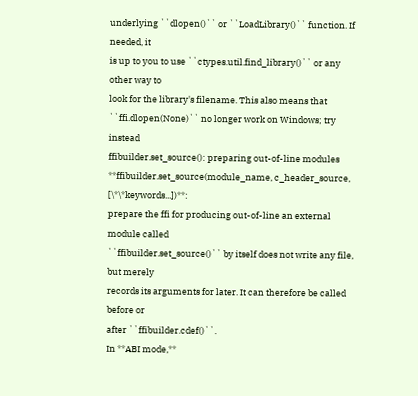underlying ``dlopen()`` or ``LoadLibrary()`` function. If needed, it
is up to you to use ``ctypes.util.find_library()`` or any other way to
look for the library's filename. This also means that
``ffi.dlopen(None)`` no longer work on Windows; try instead
ffibuilder.set_source(): preparing out-of-line modules
**ffibuilder.set_source(module_name, c_header_source, [\*\*keywords...])**:
prepare the ffi for producing out-of-line an external module called
``ffibuilder.set_source()`` by itself does not write any file, but merely
records its arguments for later. It can therefore be called before or
after ``ffibuilder.cdef()``.
In **ABI mode,**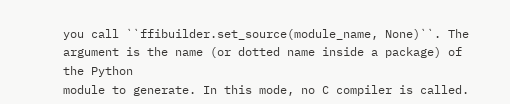you call ``ffibuilder.set_source(module_name, None)``. The
argument is the name (or dotted name inside a package) of the Python
module to generate. In this mode, no C compiler is called.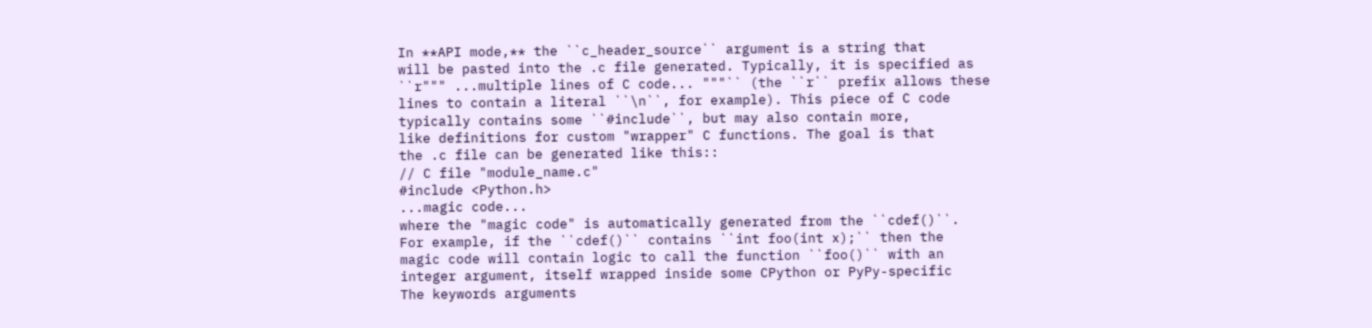In **API mode,** the ``c_header_source`` argument is a string that
will be pasted into the .c file generated. Typically, it is specified as
``r""" ...multiple lines of C code... """`` (the ``r`` prefix allows these
lines to contain a literal ``\n``, for example). This piece of C code
typically contains some ``#include``, but may also contain more,
like definitions for custom "wrapper" C functions. The goal is that
the .c file can be generated like this::
// C file "module_name.c"
#include <Python.h>
...magic code...
where the "magic code" is automatically generated from the ``cdef()``.
For example, if the ``cdef()`` contains ``int foo(int x);`` then the
magic code will contain logic to call the function ``foo()`` with an
integer argument, itself wrapped inside some CPython or PyPy-specific
The keywords arguments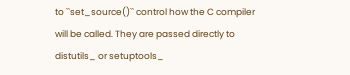to ``set_source()`` control how the C compiler
will be called. They are passed directly to distutils_ or setuptools_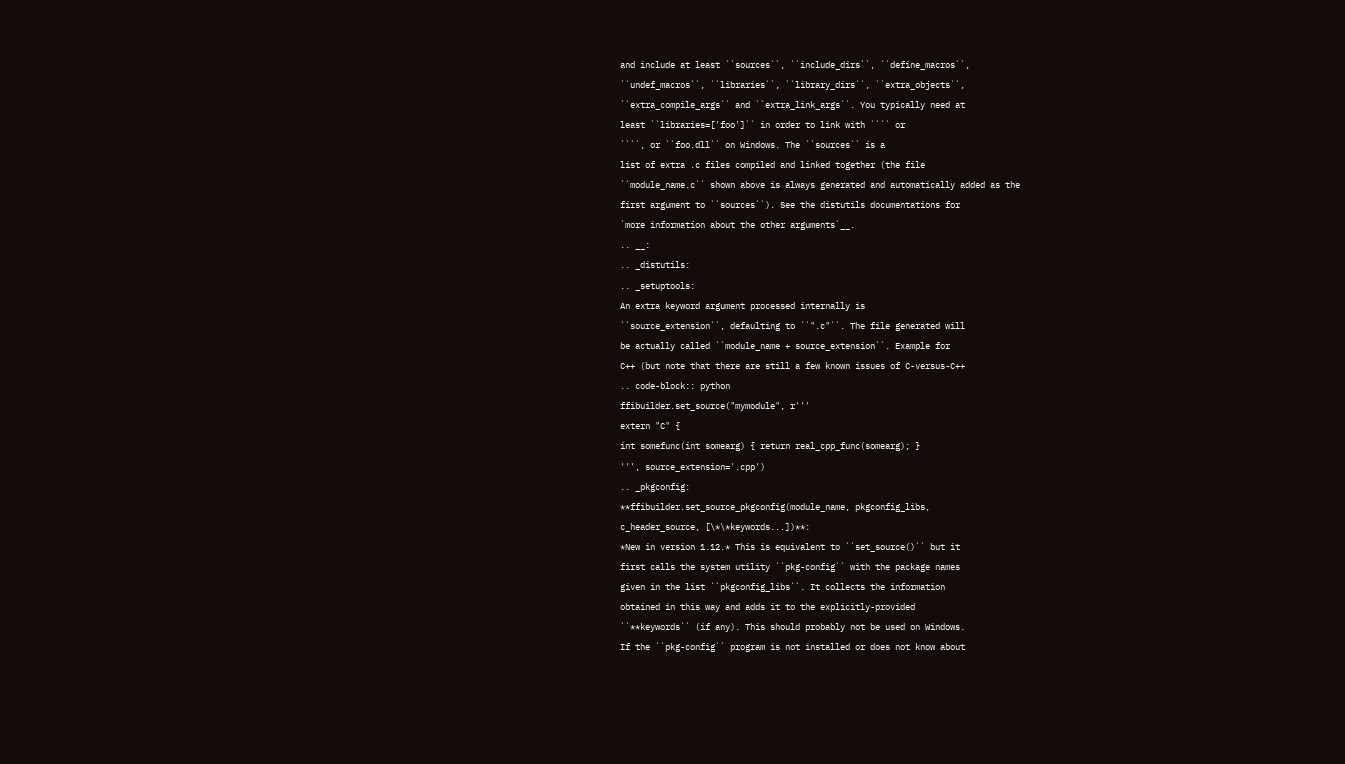and include at least ``sources``, ``include_dirs``, ``define_macros``,
``undef_macros``, ``libraries``, ``library_dirs``, ``extra_objects``,
``extra_compile_args`` and ``extra_link_args``. You typically need at
least ``libraries=['foo']`` in order to link with ```` or
````, or ``foo.dll`` on Windows. The ``sources`` is a
list of extra .c files compiled and linked together (the file
``module_name.c`` shown above is always generated and automatically added as the
first argument to ``sources``). See the distutils documentations for
`more information about the other arguments`__.
.. __:
.. _distutils:
.. _setuptools:
An extra keyword argument processed internally is
``source_extension``, defaulting to ``".c"``. The file generated will
be actually called ``module_name + source_extension``. Example for
C++ (but note that there are still a few known issues of C-versus-C++
.. code-block:: python
ffibuilder.set_source("mymodule", r'''
extern "C" {
int somefunc(int somearg) { return real_cpp_func(somearg); }
''', source_extension='.cpp')
.. _pkgconfig:
**ffibuilder.set_source_pkgconfig(module_name, pkgconfig_libs,
c_header_source, [\*\*keywords...])**:
*New in version 1.12.* This is equivalent to ``set_source()`` but it
first calls the system utility ``pkg-config`` with the package names
given in the list ``pkgconfig_libs``. It collects the information
obtained in this way and adds it to the explicitly-provided
``**keywords`` (if any). This should probably not be used on Windows.
If the ``pkg-config`` program is not installed or does not know about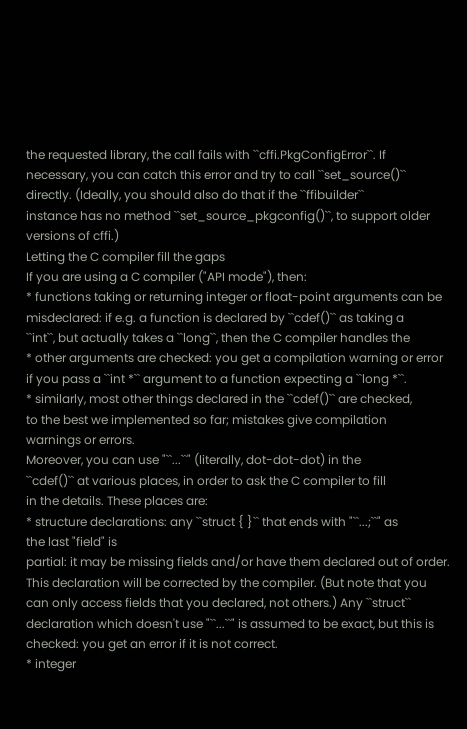the requested library, the call fails with ``cffi.PkgConfigError``. If
necessary, you can catch this error and try to call ``set_source()``
directly. (Ideally, you should also do that if the ``ffibuilder``
instance has no method ``set_source_pkgconfig()``, to support older
versions of cffi.)
Letting the C compiler fill the gaps
If you are using a C compiler ("API mode"), then:
* functions taking or returning integer or float-point arguments can be
misdeclared: if e.g. a function is declared by ``cdef()`` as taking a
``int``, but actually takes a ``long``, then the C compiler handles the
* other arguments are checked: you get a compilation warning or error
if you pass a ``int *`` argument to a function expecting a ``long *``.
* similarly, most other things declared in the ``cdef()`` are checked,
to the best we implemented so far; mistakes give compilation
warnings or errors.
Moreover, you can use "``...``" (literally, dot-dot-dot) in the
``cdef()`` at various places, in order to ask the C compiler to fill
in the details. These places are:
* structure declarations: any ``struct { }`` that ends with "``...;``" as
the last "field" is
partial: it may be missing fields and/or have them declared out of order.
This declaration will be corrected by the compiler. (But note that you
can only access fields that you declared, not others.) Any ``struct``
declaration which doesn't use "``...``" is assumed to be exact, but this is
checked: you get an error if it is not correct.
* integer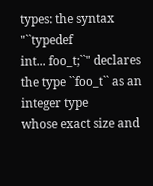types: the syntax "``typedef
int... foo_t;``" declares the type ``foo_t`` as an integer type
whose exact size and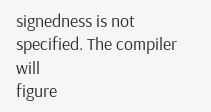signedness is not specified. The compiler will
figure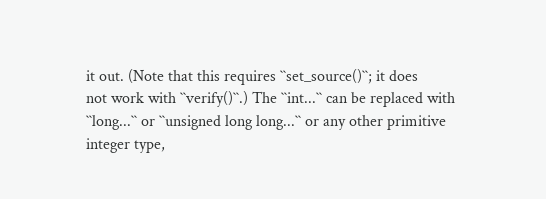it out. (Note that this requires ``set_source()``; it does
not work with ``verify()``.) The ``int...`` can be replaced with
``long...`` or ``unsigned long long...`` or any other primitive
integer type,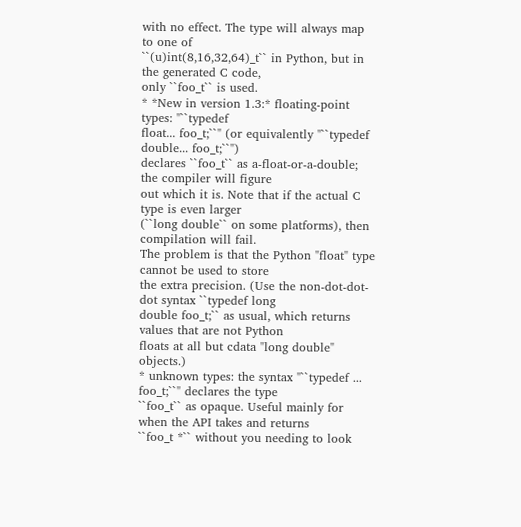with no effect. The type will always map to one of
``(u)int(8,16,32,64)_t`` in Python, but in the generated C code,
only ``foo_t`` is used.
* *New in version 1.3:* floating-point types: "``typedef
float... foo_t;``" (or equivalently "``typedef double... foo_t;``")
declares ``foo_t`` as a-float-or-a-double; the compiler will figure
out which it is. Note that if the actual C type is even larger
(``long double`` on some platforms), then compilation will fail.
The problem is that the Python "float" type cannot be used to store
the extra precision. (Use the non-dot-dot-dot syntax ``typedef long
double foo_t;`` as usual, which returns values that are not Python
floats at all but cdata "long double" objects.)
* unknown types: the syntax "``typedef ... foo_t;``" declares the type
``foo_t`` as opaque. Useful mainly for when the API takes and returns
``foo_t *`` without you needing to look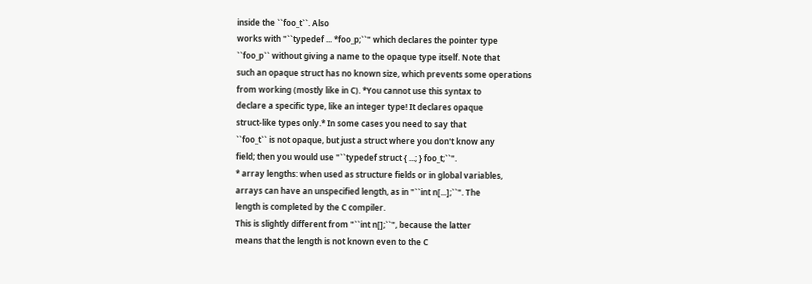inside the ``foo_t``. Also
works with "``typedef ... *foo_p;``" which declares the pointer type
``foo_p`` without giving a name to the opaque type itself. Note that
such an opaque struct has no known size, which prevents some operations
from working (mostly like in C). *You cannot use this syntax to
declare a specific type, like an integer type! It declares opaque
struct-like types only.* In some cases you need to say that
``foo_t`` is not opaque, but just a struct where you don't know any
field; then you would use "``typedef struct { ...; } foo_t;``".
* array lengths: when used as structure fields or in global variables,
arrays can have an unspecified length, as in "``int n[...];``". The
length is completed by the C compiler.
This is slightly different from "``int n[];``", because the latter
means that the length is not known even to the C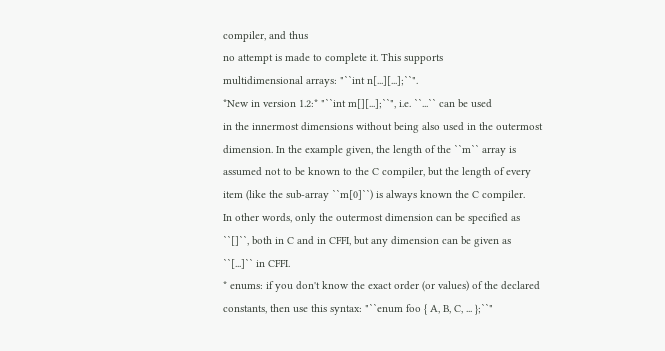compiler, and thus
no attempt is made to complete it. This supports
multidimensional arrays: "``int n[...][...];``".
*New in version 1.2:* "``int m[][...];``", i.e. ``...`` can be used
in the innermost dimensions without being also used in the outermost
dimension. In the example given, the length of the ``m`` array is
assumed not to be known to the C compiler, but the length of every
item (like the sub-array ``m[0]``) is always known the C compiler.
In other words, only the outermost dimension can be specified as
``[]``, both in C and in CFFI, but any dimension can be given as
``[...]`` in CFFI.
* enums: if you don't know the exact order (or values) of the declared
constants, then use this syntax: "``enum foo { A, B, C, ... };``"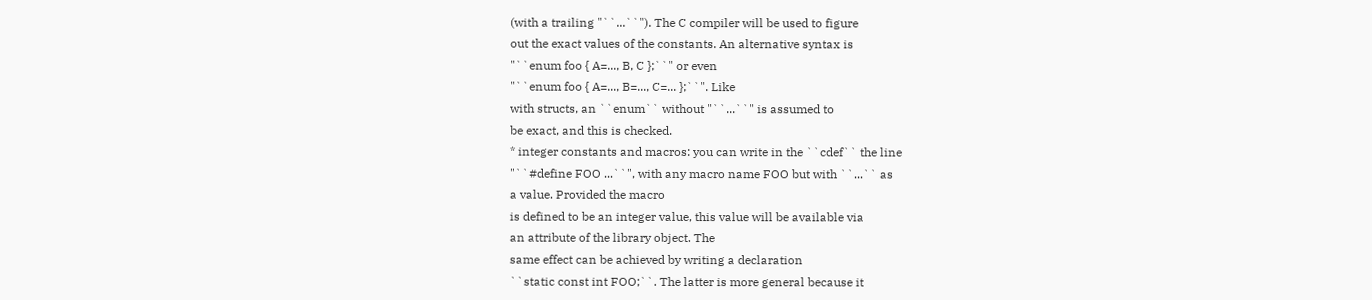(with a trailing "``...``"). The C compiler will be used to figure
out the exact values of the constants. An alternative syntax is
"``enum foo { A=..., B, C };``" or even
"``enum foo { A=..., B=..., C=... };``". Like
with structs, an ``enum`` without "``...``" is assumed to
be exact, and this is checked.
* integer constants and macros: you can write in the ``cdef`` the line
"``#define FOO ...``", with any macro name FOO but with ``...`` as
a value. Provided the macro
is defined to be an integer value, this value will be available via
an attribute of the library object. The
same effect can be achieved by writing a declaration
``static const int FOO;``. The latter is more general because it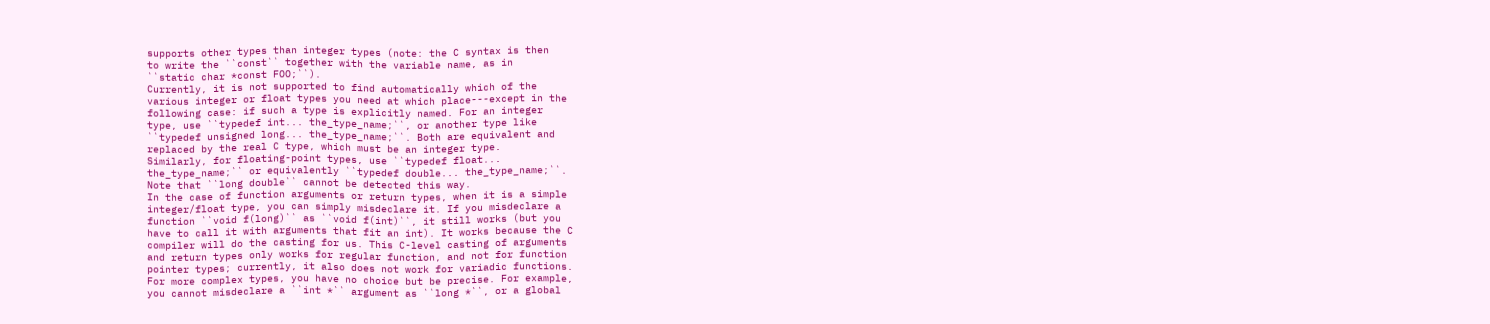supports other types than integer types (note: the C syntax is then
to write the ``const`` together with the variable name, as in
``static char *const FOO;``).
Currently, it is not supported to find automatically which of the
various integer or float types you need at which place---except in the
following case: if such a type is explicitly named. For an integer
type, use ``typedef int... the_type_name;``, or another type like
``typedef unsigned long... the_type_name;``. Both are equivalent and
replaced by the real C type, which must be an integer type.
Similarly, for floating-point types, use ``typedef float...
the_type_name;`` or equivalently ``typedef double... the_type_name;``.
Note that ``long double`` cannot be detected this way.
In the case of function arguments or return types, when it is a simple
integer/float type, you can simply misdeclare it. If you misdeclare a
function ``void f(long)`` as ``void f(int)``, it still works (but you
have to call it with arguments that fit an int). It works because the C
compiler will do the casting for us. This C-level casting of arguments
and return types only works for regular function, and not for function
pointer types; currently, it also does not work for variadic functions.
For more complex types, you have no choice but be precise. For example,
you cannot misdeclare a ``int *`` argument as ``long *``, or a global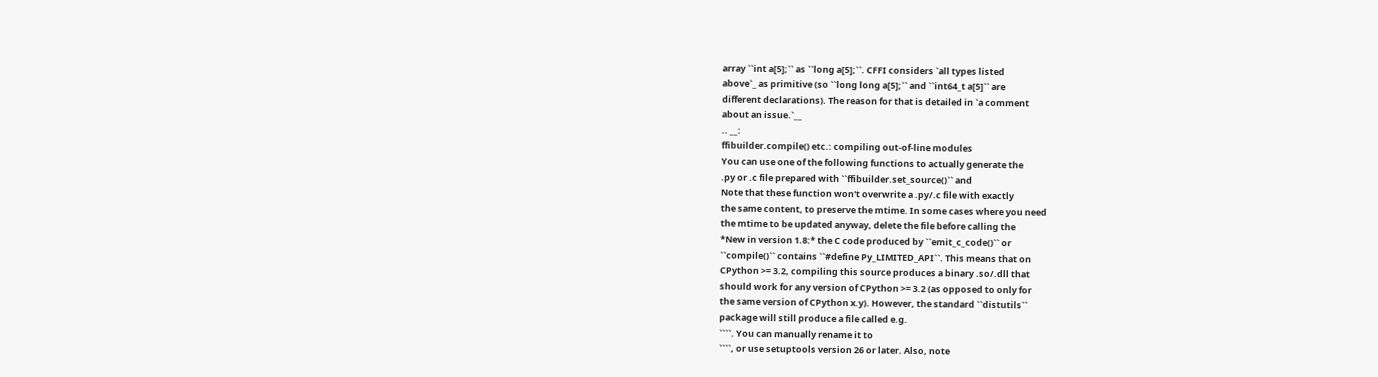array ``int a[5];`` as ``long a[5];``. CFFI considers `all types listed
above`_ as primitive (so ``long long a[5];`` and ``int64_t a[5]`` are
different declarations). The reason for that is detailed in `a comment
about an issue.`__
.. __:
ffibuilder.compile() etc.: compiling out-of-line modules
You can use one of the following functions to actually generate the
.py or .c file prepared with ``ffibuilder.set_source()`` and
Note that these function won't overwrite a .py/.c file with exactly
the same content, to preserve the mtime. In some cases where you need
the mtime to be updated anyway, delete the file before calling the
*New in version 1.8:* the C code produced by ``emit_c_code()`` or
``compile()`` contains ``#define Py_LIMITED_API``. This means that on
CPython >= 3.2, compiling this source produces a binary .so/.dll that
should work for any version of CPython >= 3.2 (as opposed to only for
the same version of CPython x.y). However, the standard ``distutils``
package will still produce a file called e.g.
````. You can manually rename it to
````, or use setuptools version 26 or later. Also, note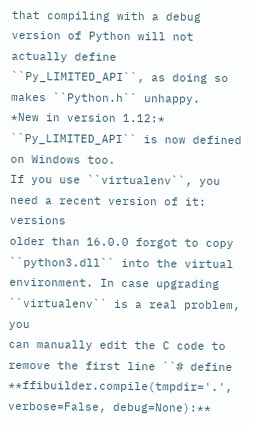that compiling with a debug version of Python will not actually define
``Py_LIMITED_API``, as doing so makes ``Python.h`` unhappy.
*New in version 1.12:* ``Py_LIMITED_API`` is now defined on Windows too.
If you use ``virtualenv``, you need a recent version of it: versions
older than 16.0.0 forgot to copy ``python3.dll`` into the virtual
environment. In case upgrading ``virtualenv`` is a real problem, you
can manually edit the C code to remove the first line ``# define
**ffibuilder.compile(tmpdir='.', verbose=False, debug=None):**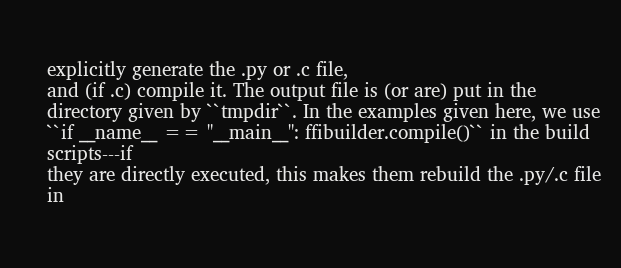explicitly generate the .py or .c file,
and (if .c) compile it. The output file is (or are) put in the
directory given by ``tmpdir``. In the examples given here, we use
``if __name__ == "__main__": ffibuilder.compile()`` in the build scripts---if
they are directly executed, this makes them rebuild the .py/.c file in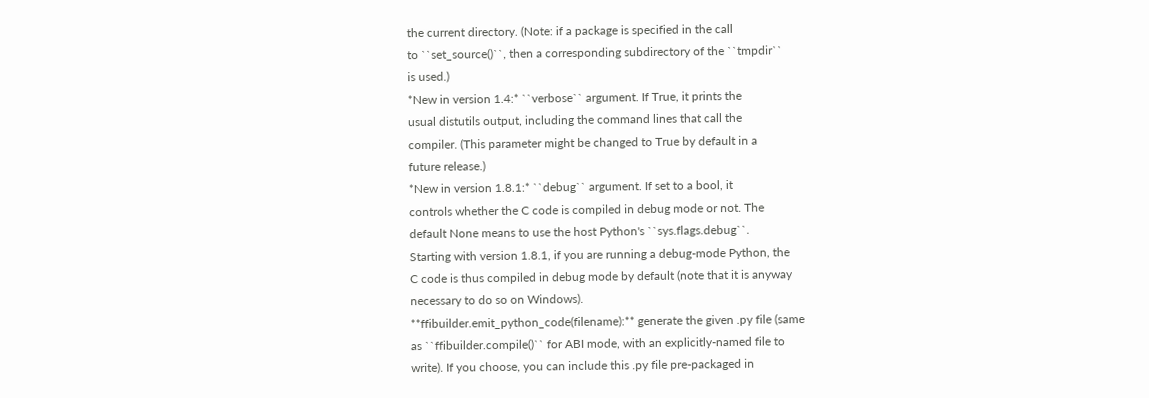the current directory. (Note: if a package is specified in the call
to ``set_source()``, then a corresponding subdirectory of the ``tmpdir``
is used.)
*New in version 1.4:* ``verbose`` argument. If True, it prints the
usual distutils output, including the command lines that call the
compiler. (This parameter might be changed to True by default in a
future release.)
*New in version 1.8.1:* ``debug`` argument. If set to a bool, it
controls whether the C code is compiled in debug mode or not. The
default None means to use the host Python's ``sys.flags.debug``.
Starting with version 1.8.1, if you are running a debug-mode Python, the
C code is thus compiled in debug mode by default (note that it is anyway
necessary to do so on Windows).
**ffibuilder.emit_python_code(filename):** generate the given .py file (same
as ``ffibuilder.compile()`` for ABI mode, with an explicitly-named file to
write). If you choose, you can include this .py file pre-packaged in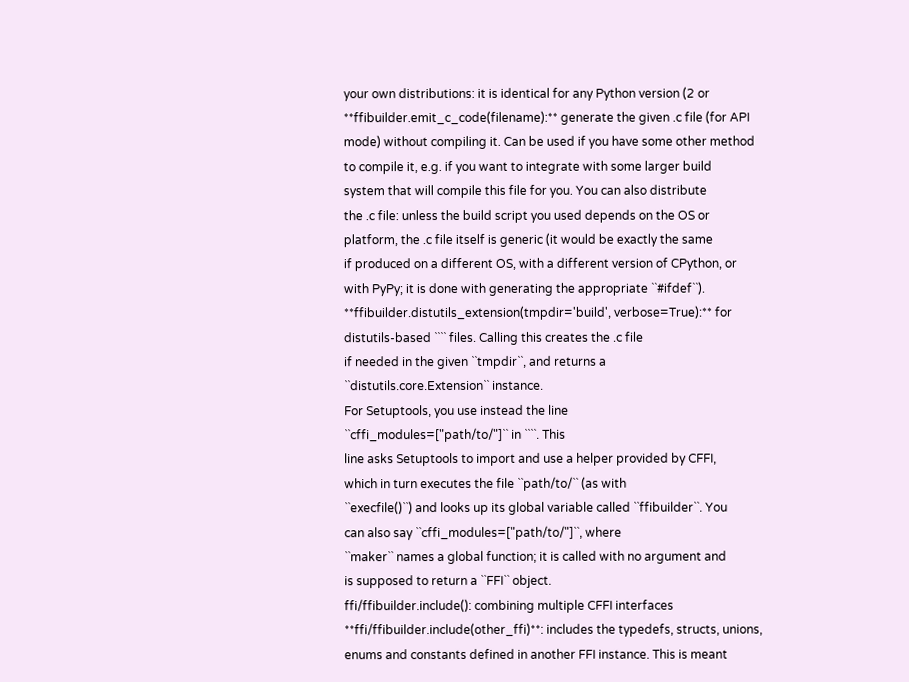your own distributions: it is identical for any Python version (2 or
**ffibuilder.emit_c_code(filename):** generate the given .c file (for API
mode) without compiling it. Can be used if you have some other method
to compile it, e.g. if you want to integrate with some larger build
system that will compile this file for you. You can also distribute
the .c file: unless the build script you used depends on the OS or
platform, the .c file itself is generic (it would be exactly the same
if produced on a different OS, with a different version of CPython, or
with PyPy; it is done with generating the appropriate ``#ifdef``).
**ffibuilder.distutils_extension(tmpdir='build', verbose=True):** for
distutils-based ```` files. Calling this creates the .c file
if needed in the given ``tmpdir``, and returns a
``distutils.core.Extension`` instance.
For Setuptools, you use instead the line
``cffi_modules=["path/to/"]`` in ````. This
line asks Setuptools to import and use a helper provided by CFFI,
which in turn executes the file ``path/to/`` (as with
``execfile()``) and looks up its global variable called ``ffibuilder``. You
can also say ``cffi_modules=["path/to/"]``, where
``maker`` names a global function; it is called with no argument and
is supposed to return a ``FFI`` object.
ffi/ffibuilder.include(): combining multiple CFFI interfaces
**ffi/ffibuilder.include(other_ffi)**: includes the typedefs, structs, unions,
enums and constants defined in another FFI instance. This is meant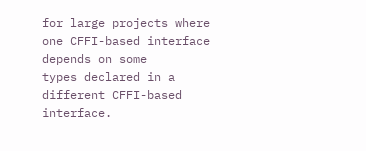for large projects where one CFFI-based interface depends on some
types declared in a different CFFI-based interface.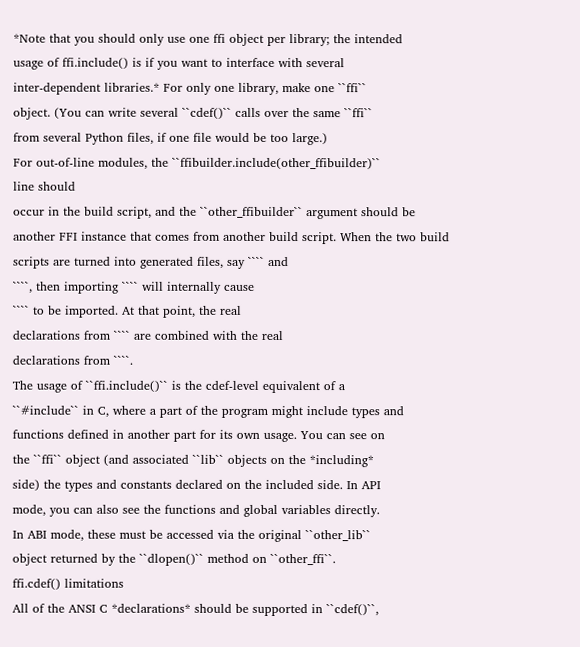*Note that you should only use one ffi object per library; the intended
usage of ffi.include() is if you want to interface with several
inter-dependent libraries.* For only one library, make one ``ffi``
object. (You can write several ``cdef()`` calls over the same ``ffi``
from several Python files, if one file would be too large.)
For out-of-line modules, the ``ffibuilder.include(other_ffibuilder)``
line should
occur in the build script, and the ``other_ffibuilder`` argument should be
another FFI instance that comes from another build script. When the two build
scripts are turned into generated files, say ```` and
````, then importing ```` will internally cause
```` to be imported. At that point, the real
declarations from ```` are combined with the real
declarations from ````.
The usage of ``ffi.include()`` is the cdef-level equivalent of a
``#include`` in C, where a part of the program might include types and
functions defined in another part for its own usage. You can see on
the ``ffi`` object (and associated ``lib`` objects on the *including*
side) the types and constants declared on the included side. In API
mode, you can also see the functions and global variables directly.
In ABI mode, these must be accessed via the original ``other_lib``
object returned by the ``dlopen()`` method on ``other_ffi``.
ffi.cdef() limitations
All of the ANSI C *declarations* should be supported in ``cdef()``,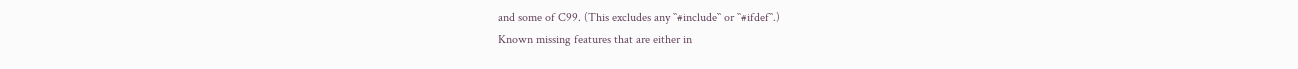and some of C99. (This excludes any ``#include`` or ``#ifdef``.)
Known missing features that are either in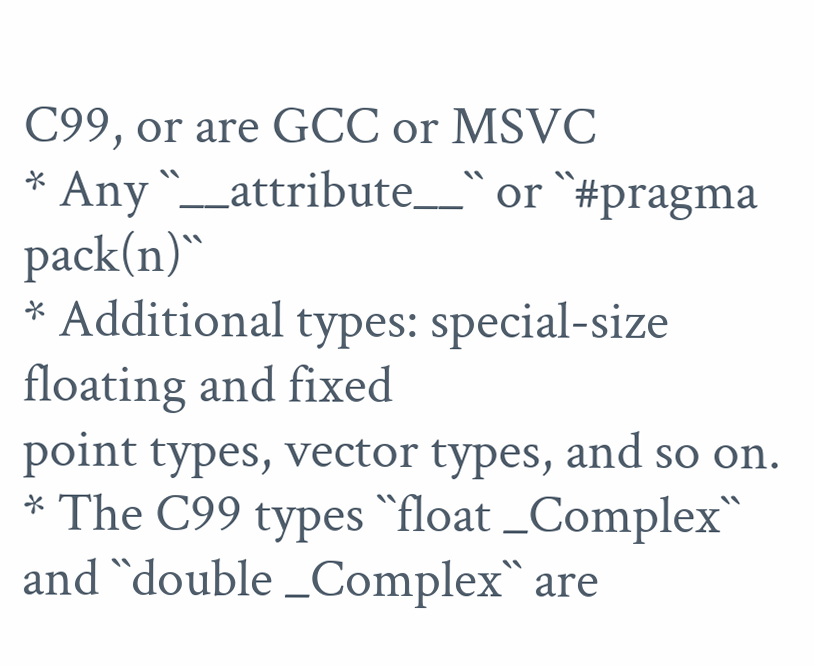C99, or are GCC or MSVC
* Any ``__attribute__`` or ``#pragma pack(n)``
* Additional types: special-size floating and fixed
point types, vector types, and so on.
* The C99 types ``float _Complex`` and ``double _Complex`` are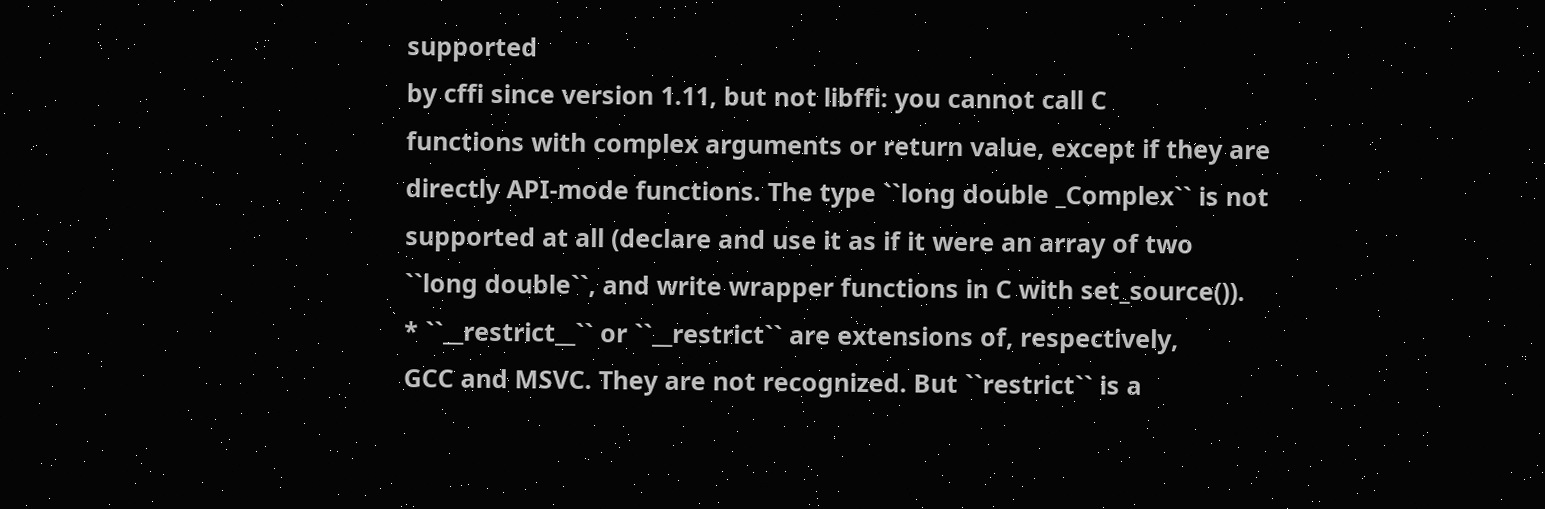supported
by cffi since version 1.11, but not libffi: you cannot call C
functions with complex arguments or return value, except if they are
directly API-mode functions. The type ``long double _Complex`` is not
supported at all (declare and use it as if it were an array of two
``long double``, and write wrapper functions in C with set_source()).
* ``__restrict__`` or ``__restrict`` are extensions of, respectively,
GCC and MSVC. They are not recognized. But ``restrict`` is a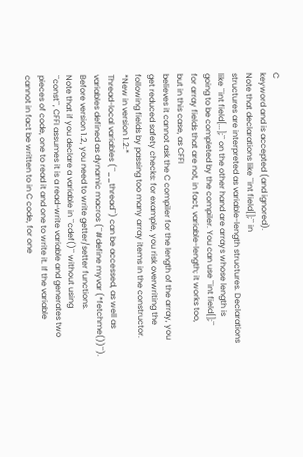C
keyword and is accepted (and ignored).
Note that declarations like ``int field[];`` in
structures are interpreted as variable-length structures. Declarations
like ``int field[...];`` on the other hand are arrays whose length is
going to be completed by the compiler. You can use ``int field[];``
for array fields that are not, in fact, variable-length; it works too,
but in this case, as CFFI
believes it cannot ask the C compiler for the length of the array, you
get reduced safety checks: for example, you risk overwriting the
following fields by passing too many array items in the constructor.
*New in version 1.2:*
Thread-local variables (``__thread``) can be accessed, as well as
variables defined as dynamic macros (``#define myvar (*fetchme())``).
Before version 1.2, you need to write getter/setter functions.
Note that if you declare a variable in ``cdef()`` without using
``const``, CFFI assumes it is a read-write variable and generates two
pieces of code, one to read it and one to write it. If the variable
cannot in fact be written to in C code, for one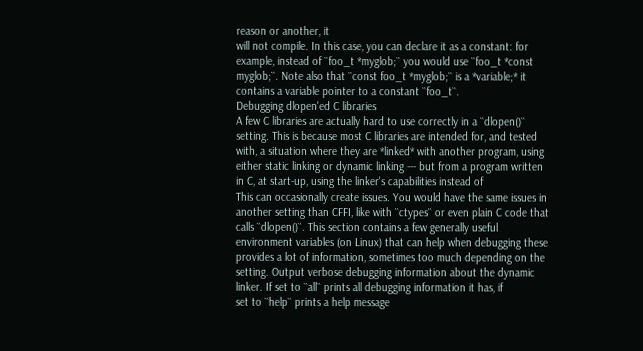reason or another, it
will not compile. In this case, you can declare it as a constant: for
example, instead of ``foo_t *myglob;`` you would use ``foo_t *const
myglob;``. Note also that ``const foo_t *myglob;`` is a *variable;* it
contains a variable pointer to a constant ``foo_t``.
Debugging dlopen'ed C libraries
A few C libraries are actually hard to use correctly in a ``dlopen()``
setting. This is because most C libraries are intended for, and tested
with, a situation where they are *linked* with another program, using
either static linking or dynamic linking --- but from a program written
in C, at start-up, using the linker's capabilities instead of
This can occasionally create issues. You would have the same issues in
another setting than CFFI, like with ``ctypes`` or even plain C code that
calls ``dlopen()``. This section contains a few generally useful
environment variables (on Linux) that can help when debugging these
provides a lot of information, sometimes too much depending on the
setting. Output verbose debugging information about the dynamic
linker. If set to ``all`` prints all debugging information it has, if
set to ``help`` prints a help message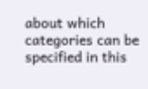about which categories can be
specified in this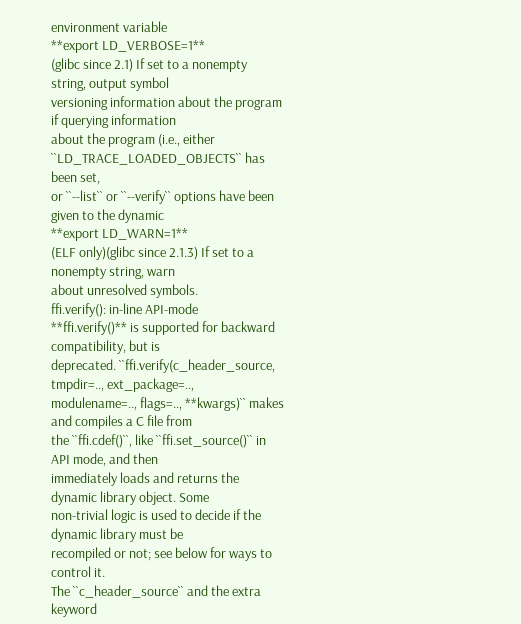environment variable
**export LD_VERBOSE=1**
(glibc since 2.1) If set to a nonempty string, output symbol
versioning information about the program if querying information
about the program (i.e., either ``LD_TRACE_LOADED_OBJECTS`` has been set,
or ``--list`` or ``--verify`` options have been given to the dynamic
**export LD_WARN=1**
(ELF only)(glibc since 2.1.3) If set to a nonempty string, warn
about unresolved symbols.
ffi.verify(): in-line API-mode
**ffi.verify()** is supported for backward compatibility, but is
deprecated. ``ffi.verify(c_header_source, tmpdir=.., ext_package=..,
modulename=.., flags=.., **kwargs)`` makes and compiles a C file from
the ``ffi.cdef()``, like ``ffi.set_source()`` in API mode, and then
immediately loads and returns the dynamic library object. Some
non-trivial logic is used to decide if the dynamic library must be
recompiled or not; see below for ways to control it.
The ``c_header_source`` and the extra keyword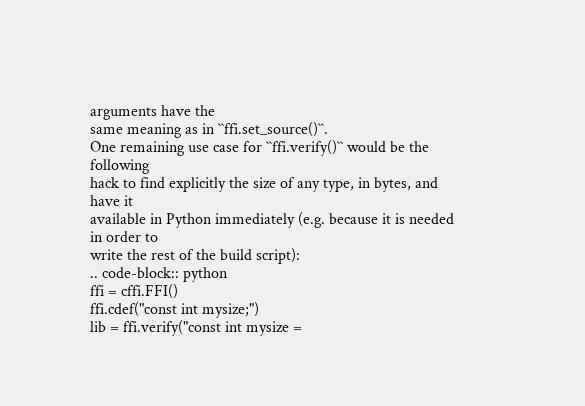arguments have the
same meaning as in ``ffi.set_source()``.
One remaining use case for ``ffi.verify()`` would be the following
hack to find explicitly the size of any type, in bytes, and have it
available in Python immediately (e.g. because it is needed in order to
write the rest of the build script):
.. code-block:: python
ffi = cffi.FFI()
ffi.cdef("const int mysize;")
lib = ffi.verify("const int mysize =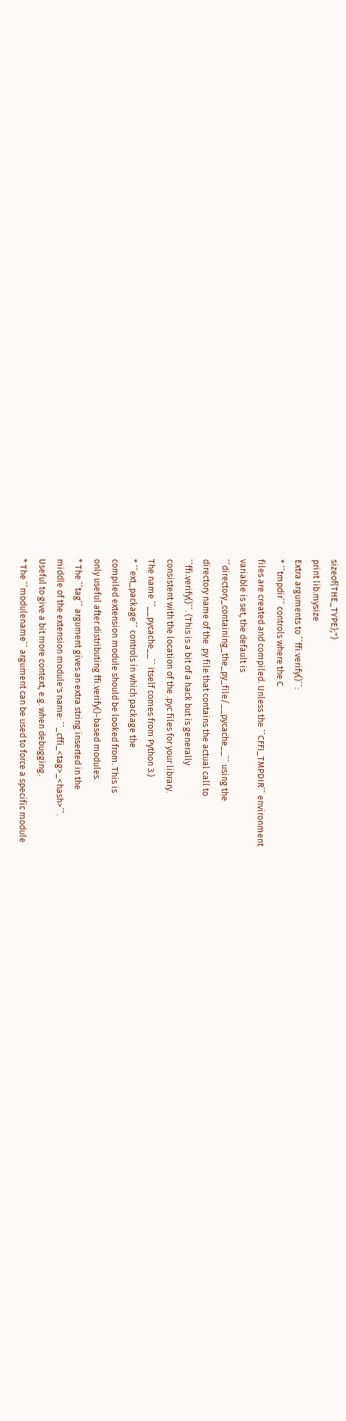sizeof(THE_TYPE);")
print lib.mysize
Extra arguments to ``ffi.verify()``:
* ``tmpdir`` controls where the C
files are created and compiled. Unless the ``CFFI_TMPDIR`` environment
variable is set, the default is
``directory_containing_the_py_file/__pycache__`` using the
directory name of the .py file that contains the actual call to
``ffi.verify()``. (This is a bit of a hack but is generally
consistent with the location of the .pyc files for your library.
The name ``__pycache__`` itself comes from Python 3.)
* ``ext_package`` controls in which package the
compiled extension module should be looked from. This is
only useful after distributing ffi.verify()-based modules.
* The ``tag`` argument gives an extra string inserted in the
middle of the extension module's name: ``_cffi_<tag>_<hash>``.
Useful to give a bit more context, e.g. when debugging.
* The ``modulename`` argument can be used to force a specific module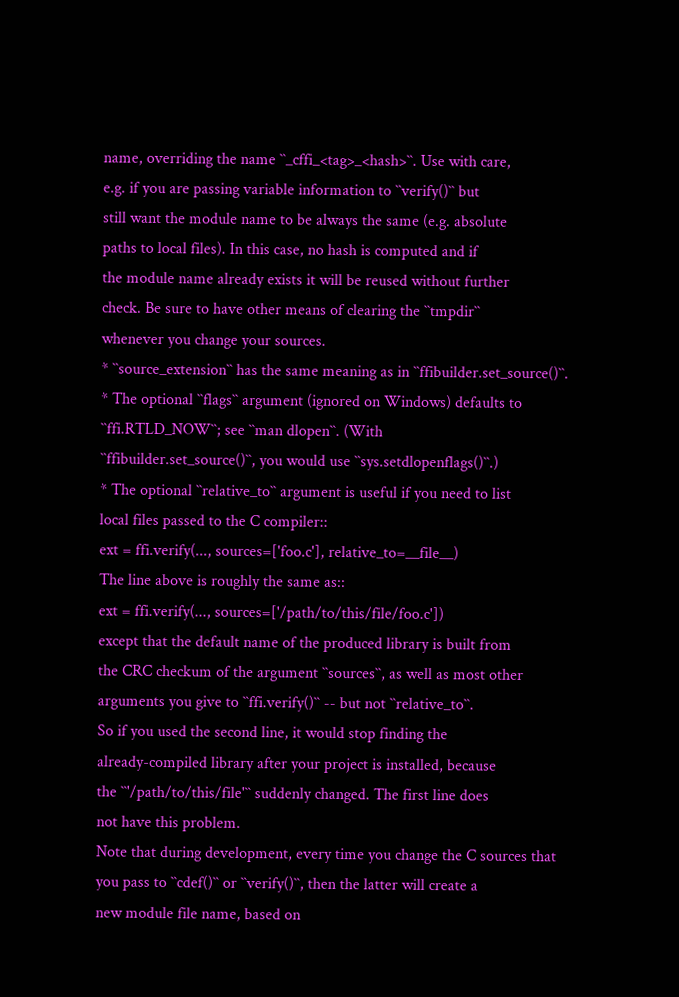name, overriding the name ``_cffi_<tag>_<hash>``. Use with care,
e.g. if you are passing variable information to ``verify()`` but
still want the module name to be always the same (e.g. absolute
paths to local files). In this case, no hash is computed and if
the module name already exists it will be reused without further
check. Be sure to have other means of clearing the ``tmpdir``
whenever you change your sources.
* ``source_extension`` has the same meaning as in ``ffibuilder.set_source()``.
* The optional ``flags`` argument (ignored on Windows) defaults to
``ffi.RTLD_NOW``; see ``man dlopen``. (With
``ffibuilder.set_source()``, you would use ``sys.setdlopenflags()``.)
* The optional ``relative_to`` argument is useful if you need to list
local files passed to the C compiler::
ext = ffi.verify(..., sources=['foo.c'], relative_to=__file__)
The line above is roughly the same as::
ext = ffi.verify(..., sources=['/path/to/this/file/foo.c'])
except that the default name of the produced library is built from
the CRC checkum of the argument ``sources``, as well as most other
arguments you give to ``ffi.verify()`` -- but not ``relative_to``.
So if you used the second line, it would stop finding the
already-compiled library after your project is installed, because
the ``'/path/to/this/file'`` suddenly changed. The first line does
not have this problem.
Note that during development, every time you change the C sources that
you pass to ``cdef()`` or ``verify()``, then the latter will create a
new module file name, based on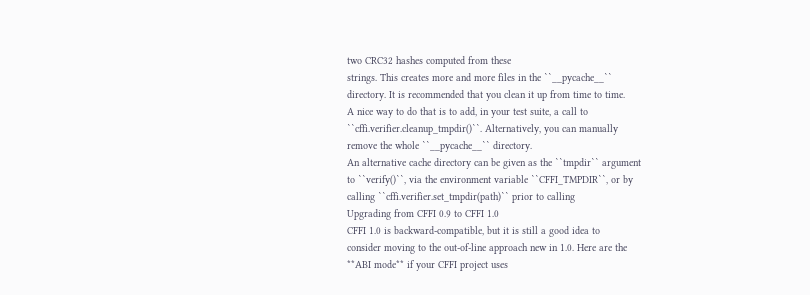two CRC32 hashes computed from these
strings. This creates more and more files in the ``__pycache__``
directory. It is recommended that you clean it up from time to time.
A nice way to do that is to add, in your test suite, a call to
``cffi.verifier.cleanup_tmpdir()``. Alternatively, you can manually
remove the whole ``__pycache__`` directory.
An alternative cache directory can be given as the ``tmpdir`` argument
to ``verify()``, via the environment variable ``CFFI_TMPDIR``, or by
calling ``cffi.verifier.set_tmpdir(path)`` prior to calling
Upgrading from CFFI 0.9 to CFFI 1.0
CFFI 1.0 is backward-compatible, but it is still a good idea to
consider moving to the out-of-line approach new in 1.0. Here are the
**ABI mode** if your CFFI project uses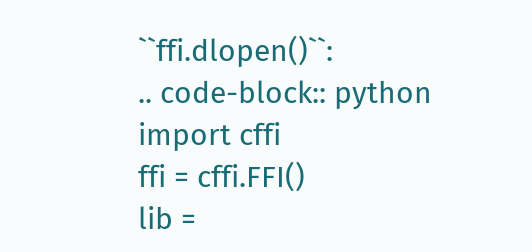``ffi.dlopen()``:
.. code-block:: python
import cffi
ffi = cffi.FFI()
lib =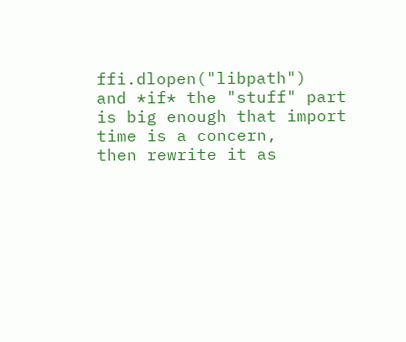ffi.dlopen("libpath")
and *if* the "stuff" part is big enough that import time is a concern,
then rewrite it as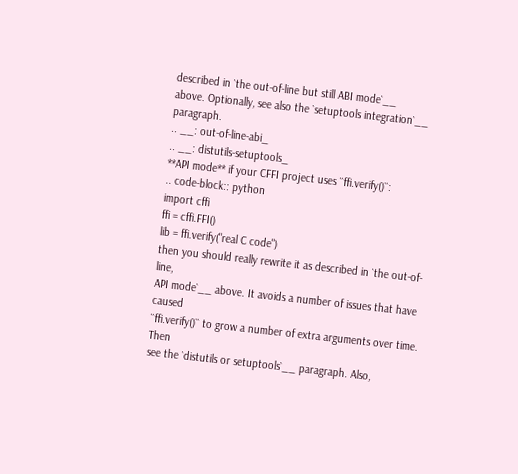described in `the out-of-line but still ABI mode`__
above. Optionally, see also the `setuptools integration`__ paragraph.
.. __: out-of-line-abi_
.. __: distutils-setuptools_
**API mode** if your CFFI project uses ``ffi.verify()``:
.. code-block:: python
import cffi
ffi = cffi.FFI()
lib = ffi.verify("real C code")
then you should really rewrite it as described in `the out-of-line,
API mode`__ above. It avoids a number of issues that have caused
``ffi.verify()`` to grow a number of extra arguments over time. Then
see the `distutils or setuptools`__ paragraph. Also,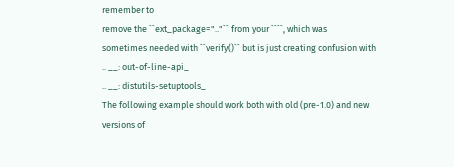remember to
remove the ``ext_package=".."`` from your ````, which was
sometimes needed with ``verify()`` but is just creating confusion with
.. __: out-of-line-api_
.. __: distutils-setuptools_
The following example should work both with old (pre-1.0) and new
versions of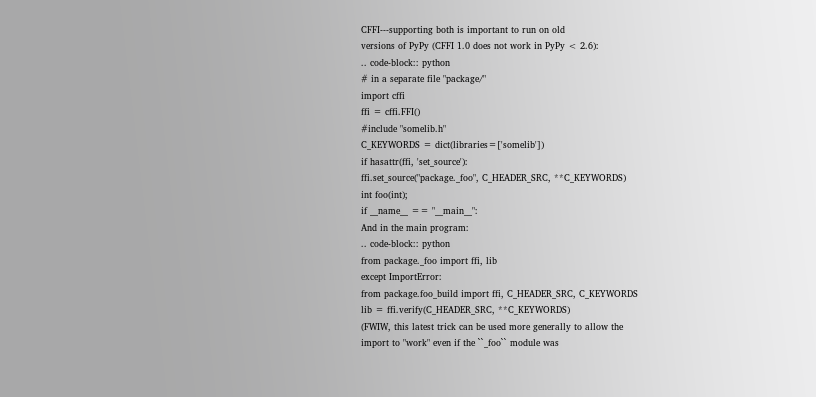CFFI---supporting both is important to run on old
versions of PyPy (CFFI 1.0 does not work in PyPy < 2.6):
.. code-block:: python
# in a separate file "package/"
import cffi
ffi = cffi.FFI()
#include "somelib.h"
C_KEYWORDS = dict(libraries=['somelib'])
if hasattr(ffi, 'set_source'):
ffi.set_source("package._foo", C_HEADER_SRC, **C_KEYWORDS)
int foo(int);
if __name__ == "__main__":
And in the main program:
.. code-block:: python
from package._foo import ffi, lib
except ImportError:
from package.foo_build import ffi, C_HEADER_SRC, C_KEYWORDS
lib = ffi.verify(C_HEADER_SRC, **C_KEYWORDS)
(FWIW, this latest trick can be used more generally to allow the
import to "work" even if the ``_foo`` module was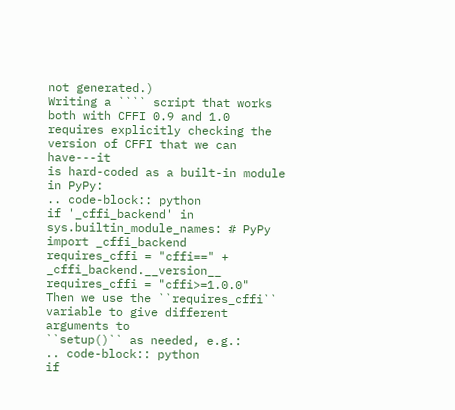not generated.)
Writing a ```` script that works both with CFFI 0.9 and 1.0
requires explicitly checking the version of CFFI that we can have---it
is hard-coded as a built-in module in PyPy:
.. code-block:: python
if '_cffi_backend' in sys.builtin_module_names: # PyPy
import _cffi_backend
requires_cffi = "cffi==" + _cffi_backend.__version__
requires_cffi = "cffi>=1.0.0"
Then we use the ``requires_cffi`` variable to give different arguments to
``setup()`` as needed, e.g.:
.. code-block:: python
if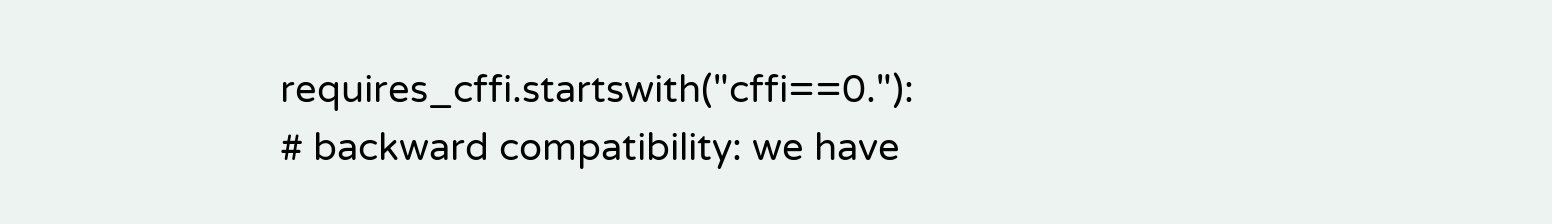requires_cffi.startswith("cffi==0."):
# backward compatibility: we have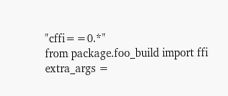"cffi==0.*"
from package.foo_build import ffi
extra_args =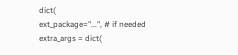dict(
ext_package="...", # if needed
extra_args = dict(